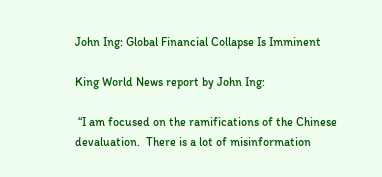John Ing: Global Financial Collapse Is Imminent

King World News report by John Ing:

 “I am focused on the ramifications of the Chinese devaluation.  There is a lot of misinformation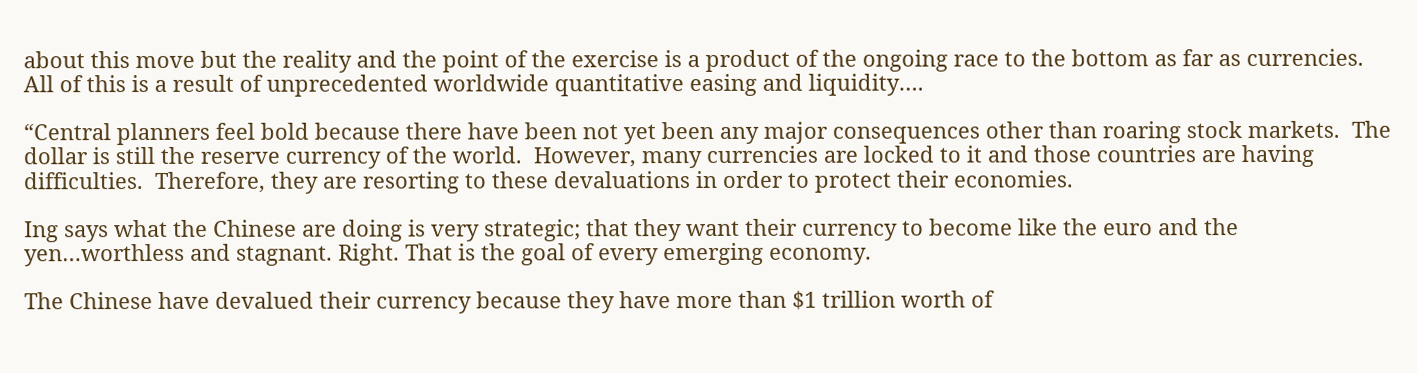about this move but the reality and the point of the exercise is a product of the ongoing race to the bottom as far as currencies.  All of this is a result of unprecedented worldwide quantitative easing and liquidity….

“Central planners feel bold because there have been not yet been any major consequences other than roaring stock markets.  The dollar is still the reserve currency of the world.  However, many currencies are locked to it and those countries are having difficulties.  Therefore, they are resorting to these devaluations in order to protect their economies.

Ing says what the Chinese are doing is very strategic; that they want their currency to become like the euro and the yen…worthless and stagnant. Right. That is the goal of every emerging economy.

The Chinese have devalued their currency because they have more than $1 trillion worth of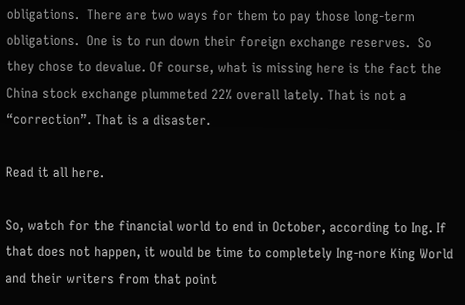obligations.  There are two ways for them to pay those long-term obligations.  One is to run down their foreign exchange reserves.  So they chose to devalue. Of course, what is missing here is the fact the China stock exchange plummeted 22% overall lately. That is not a “correction”. That is a disaster.

Read it all here.

So, watch for the financial world to end in October, according to Ing. If that does not happen, it would be time to completely Ing-nore King World and their writers from that point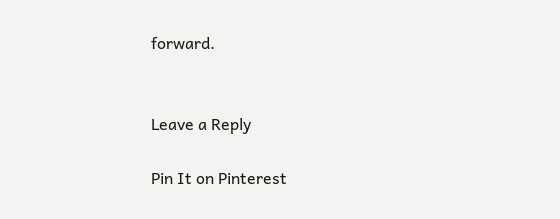forward.


Leave a Reply

Pin It on Pinterest